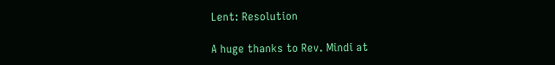Lent: Resolution

A huge thanks to Rev. Mindi at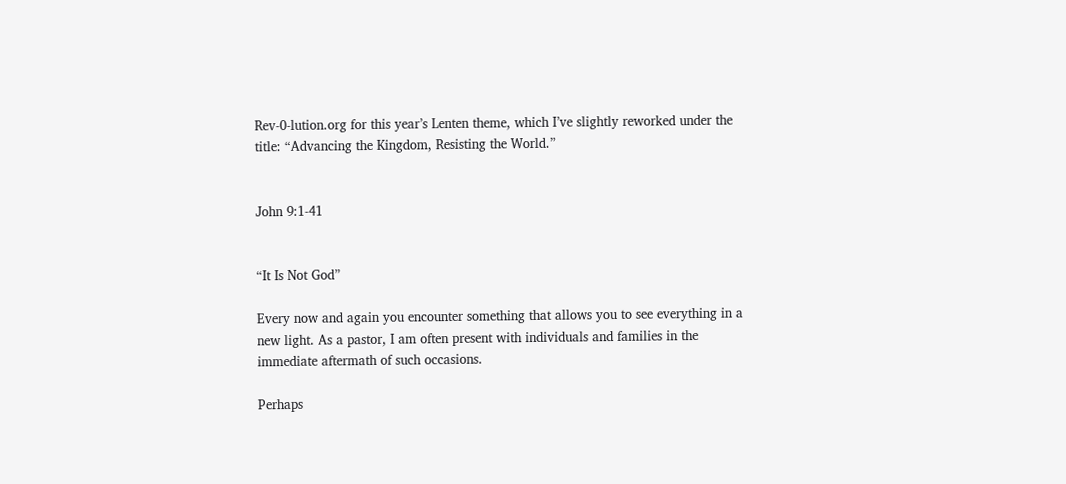Rev-0-lution.org for this year’s Lenten theme, which I’ve slightly reworked under the title: “Advancing the Kingdom, Resisting the World.”


John 9:1-41


“It Is Not God”

Every now and again you encounter something that allows you to see everything in a new light. As a pastor, I am often present with individuals and families in the immediate aftermath of such occasions.

Perhaps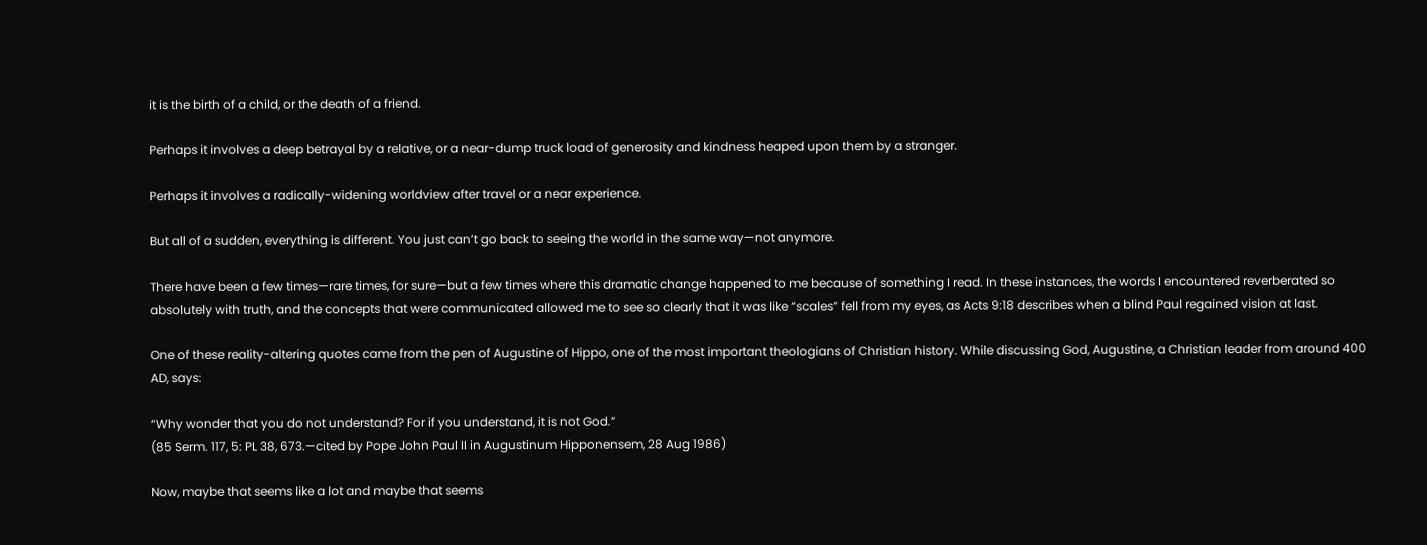it is the birth of a child, or the death of a friend.

Perhaps it involves a deep betrayal by a relative, or a near-dump truck load of generosity and kindness heaped upon them by a stranger.

Perhaps it involves a radically-widening worldview after travel or a near experience.

But all of a sudden, everything is different. You just can’t go back to seeing the world in the same way—not anymore.

There have been a few times—rare times, for sure—but a few times where this dramatic change happened to me because of something I read. In these instances, the words I encountered reverberated so absolutely with truth, and the concepts that were communicated allowed me to see so clearly that it was like “scales” fell from my eyes, as Acts 9:18 describes when a blind Paul regained vision at last.

One of these reality-altering quotes came from the pen of Augustine of Hippo, one of the most important theologians of Christian history. While discussing God, Augustine, a Christian leader from around 400 AD, says:

“Why wonder that you do not understand? For if you understand, it is not God.”
(85 Serm. 117, 5: PL 38, 673.—cited by Pope John Paul II in Augustinum Hipponensem, 28 Aug 1986)

Now, maybe that seems like a lot and maybe that seems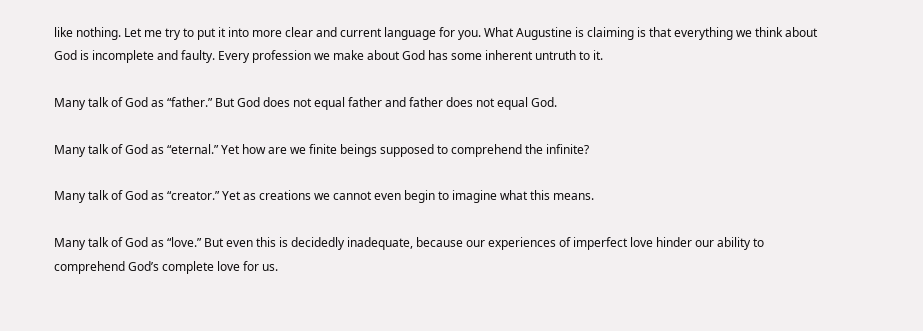like nothing. Let me try to put it into more clear and current language for you. What Augustine is claiming is that everything we think about God is incomplete and faulty. Every profession we make about God has some inherent untruth to it.

Many talk of God as “father.” But God does not equal father and father does not equal God.

Many talk of God as “eternal.” Yet how are we finite beings supposed to comprehend the infinite?

Many talk of God as “creator.” Yet as creations we cannot even begin to imagine what this means.

Many talk of God as “love.” But even this is decidedly inadequate, because our experiences of imperfect love hinder our ability to comprehend God’s complete love for us.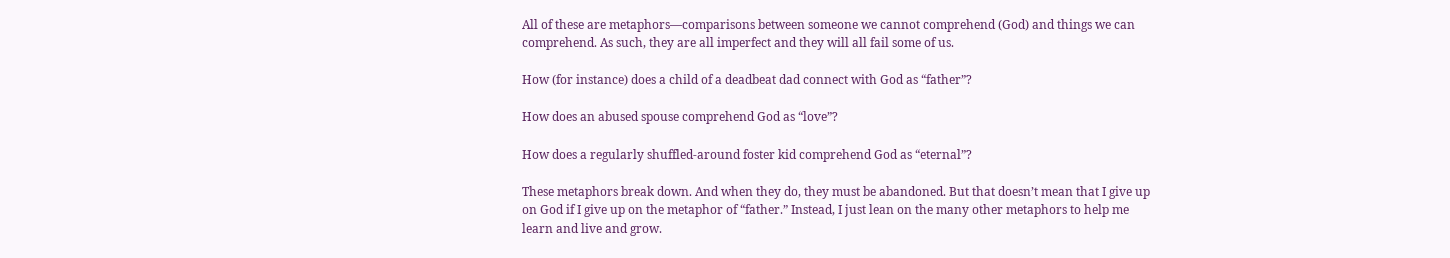All of these are metaphors—comparisons between someone we cannot comprehend (God) and things we can comprehend. As such, they are all imperfect and they will all fail some of us.

How (for instance) does a child of a deadbeat dad connect with God as “father”?

How does an abused spouse comprehend God as “love”?

How does a regularly shuffled-around foster kid comprehend God as “eternal”?

These metaphors break down. And when they do, they must be abandoned. But that doesn’t mean that I give up on God if I give up on the metaphor of “father.” Instead, I just lean on the many other metaphors to help me learn and live and grow.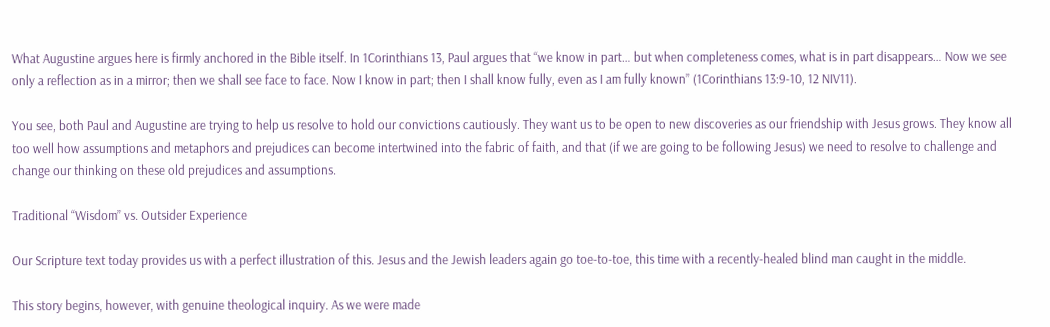What Augustine argues here is firmly anchored in the Bible itself. In 1Corinthians 13, Paul argues that “we know in part… but when completeness comes, what is in part disappears… Now we see only a reflection as in a mirror; then we shall see face to face. Now I know in part; then I shall know fully, even as I am fully known” (1Corinthians 13:9-10, 12 NIV11).

You see, both Paul and Augustine are trying to help us resolve to hold our convictions cautiously. They want us to be open to new discoveries as our friendship with Jesus grows. They know all too well how assumptions and metaphors and prejudices can become intertwined into the fabric of faith, and that (if we are going to be following Jesus) we need to resolve to challenge and change our thinking on these old prejudices and assumptions.

Traditional “Wisdom” vs. Outsider Experience

Our Scripture text today provides us with a perfect illustration of this. Jesus and the Jewish leaders again go toe-to-toe, this time with a recently-healed blind man caught in the middle.

This story begins, however, with genuine theological inquiry. As we were made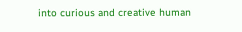into curious and creative human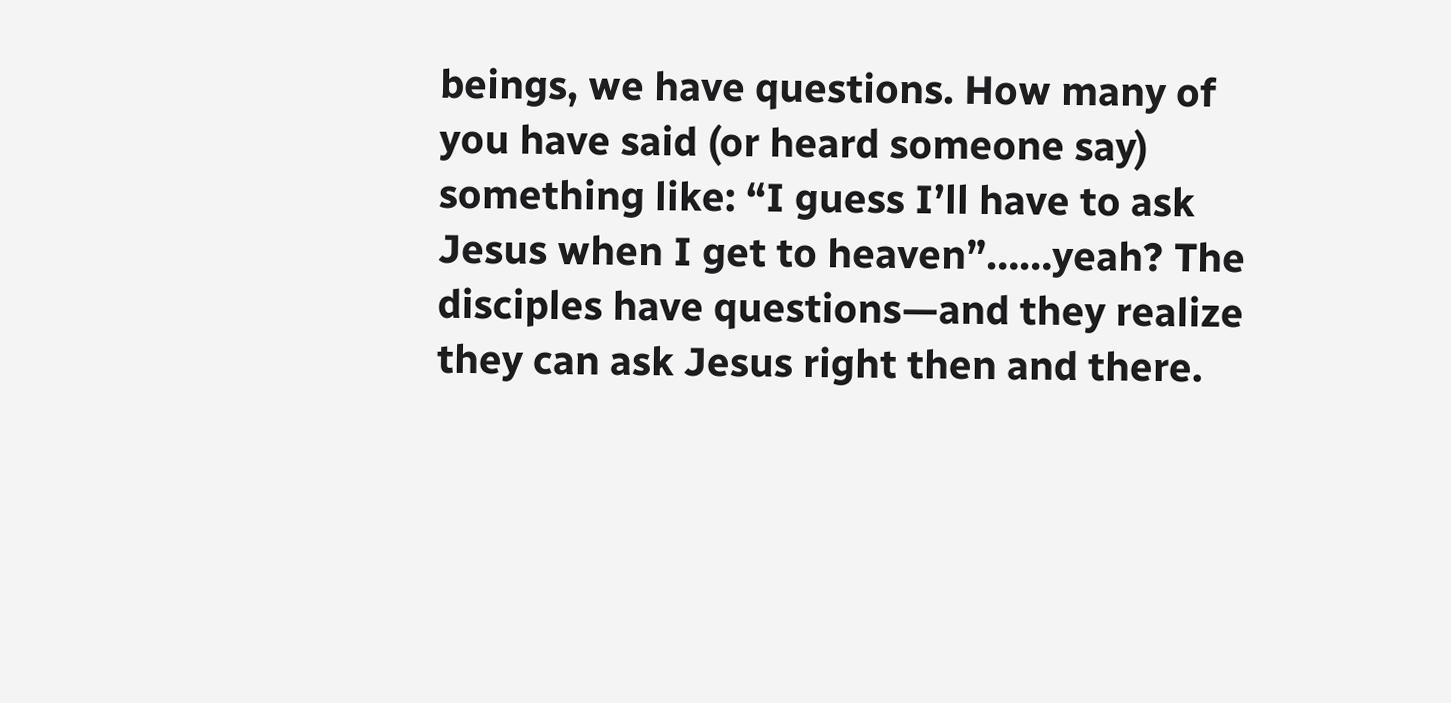beings, we have questions. How many of you have said (or heard someone say) something like: “I guess I’ll have to ask Jesus when I get to heaven”……yeah? The disciples have questions—and they realize they can ask Jesus right then and there.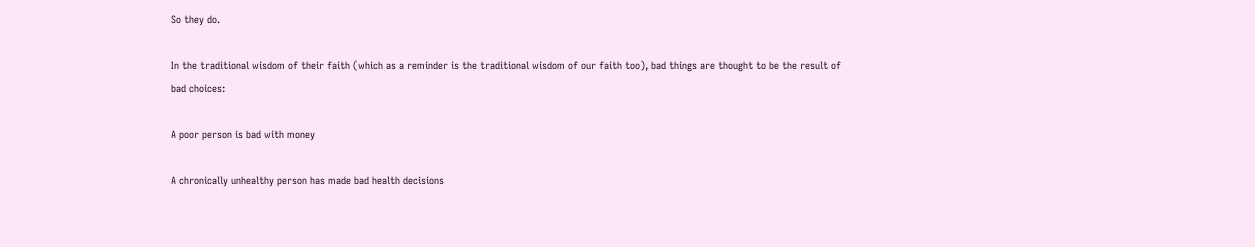So they do.

In the traditional wisdom of their faith (which as a reminder is the traditional wisdom of our faith too), bad things are thought to be the result of bad choices:

A poor person is bad with money

A chronically unhealthy person has made bad health decisions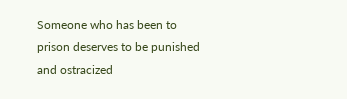Someone who has been to prison deserves to be punished and ostracized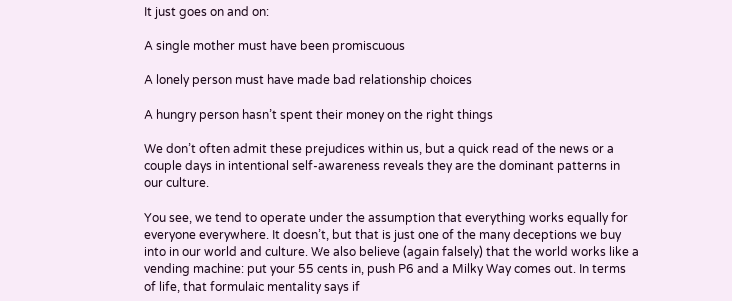It just goes on and on:

A single mother must have been promiscuous

A lonely person must have made bad relationship choices

A hungry person hasn’t spent their money on the right things

We don’t often admit these prejudices within us, but a quick read of the news or a couple days in intentional self-awareness reveals they are the dominant patterns in our culture.

You see, we tend to operate under the assumption that everything works equally for everyone everywhere. It doesn’t, but that is just one of the many deceptions we buy into in our world and culture. We also believe (again falsely) that the world works like a vending machine: put your 55 cents in, push P6 and a Milky Way comes out. In terms of life, that formulaic mentality says if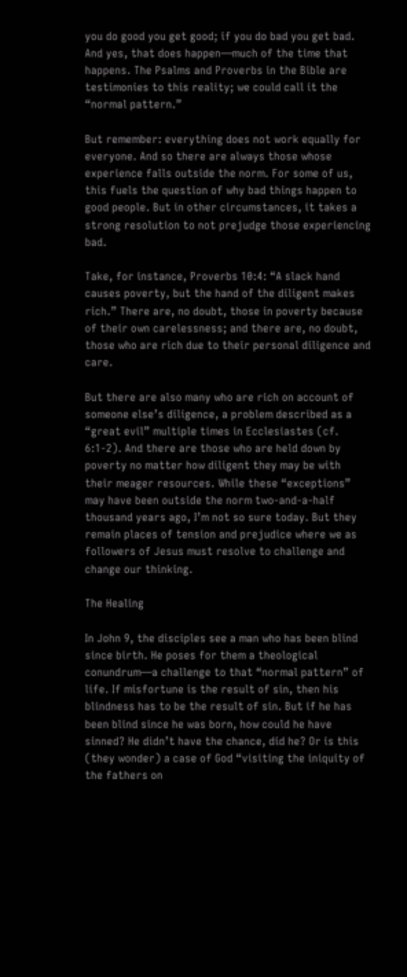you do good you get good; if you do bad you get bad. And yes, that does happen—much of the time that happens. The Psalms and Proverbs in the Bible are testimonies to this reality; we could call it the “normal pattern.”

But remember: everything does not work equally for everyone. And so there are always those whose experience falls outside the norm. For some of us, this fuels the question of why bad things happen to good people. But in other circumstances, it takes a strong resolution to not prejudge those experiencing bad.

Take, for instance, Proverbs 10:4: “A slack hand causes poverty, but the hand of the diligent makes rich.” There are, no doubt, those in poverty because of their own carelessness; and there are, no doubt, those who are rich due to their personal diligence and care.

But there are also many who are rich on account of someone else’s diligence, a problem described as a “great evil” multiple times in Ecclesiastes (cf. 6:1-2). And there are those who are held down by poverty no matter how diligent they may be with their meager resources. While these “exceptions” may have been outside the norm two-and-a-half thousand years ago, I’m not so sure today. But they remain places of tension and prejudice where we as followers of Jesus must resolve to challenge and change our thinking.

The Healing

In John 9, the disciples see a man who has been blind since birth. He poses for them a theological conundrum—a challenge to that “normal pattern” of life. If misfortune is the result of sin, then his blindness has to be the result of sin. But if he has been blind since he was born, how could he have sinned? He didn’t have the chance, did he? Or is this (they wonder) a case of God “visiting the iniquity of the fathers on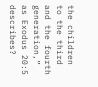the children to the third and the fourth generation,” as Exodus 20:5 describes?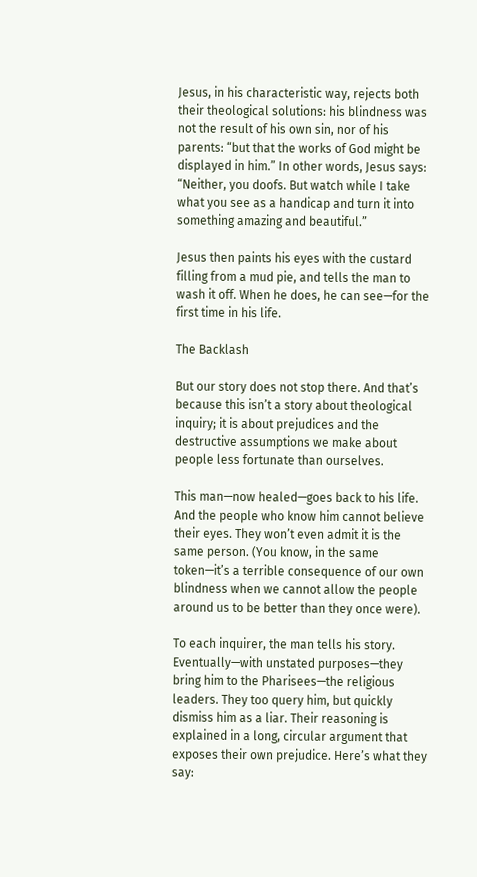Jesus, in his characteristic way, rejects both their theological solutions: his blindness was not the result of his own sin, nor of his parents: “but that the works of God might be displayed in him.” In other words, Jesus says: “Neither, you doofs. But watch while I take what you see as a handicap and turn it into something amazing and beautiful.”

Jesus then paints his eyes with the custard filling from a mud pie, and tells the man to wash it off. When he does, he can see—for the first time in his life.

The Backlash

But our story does not stop there. And that’s because this isn’t a story about theological inquiry; it is about prejudices and the destructive assumptions we make about people less fortunate than ourselves.

This man—now healed—goes back to his life. And the people who know him cannot believe their eyes. They won’t even admit it is the same person. (You know, in the same token—it’s a terrible consequence of our own blindness when we cannot allow the people around us to be better than they once were).

To each inquirer, the man tells his story. Eventually—with unstated purposes—they bring him to the Pharisees—the religious leaders. They too query him, but quickly dismiss him as a liar. Their reasoning is explained in a long, circular argument that exposes their own prejudice. Here’s what they say: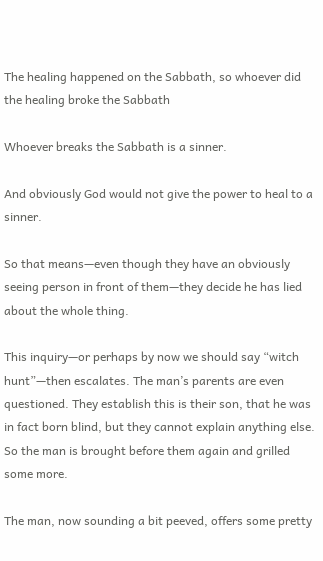The healing happened on the Sabbath, so whoever did the healing broke the Sabbath

Whoever breaks the Sabbath is a sinner.

And obviously God would not give the power to heal to a sinner.

So that means—even though they have an obviously seeing person in front of them—they decide he has lied about the whole thing.

This inquiry—or perhaps by now we should say “witch hunt”—then escalates. The man’s parents are even questioned. They establish this is their son, that he was in fact born blind, but they cannot explain anything else. So the man is brought before them again and grilled some more.

The man, now sounding a bit peeved, offers some pretty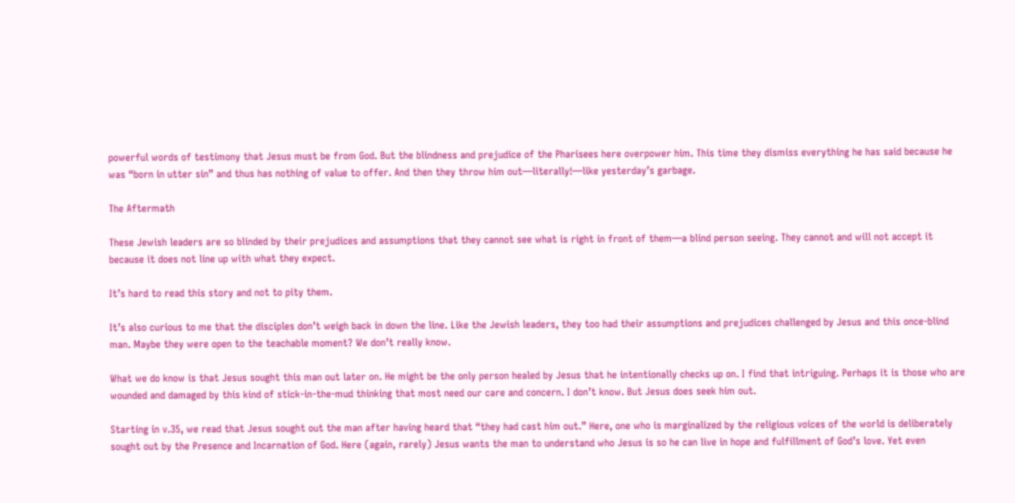powerful words of testimony that Jesus must be from God. But the blindness and prejudice of the Pharisees here overpower him. This time they dismiss everything he has said because he was “born in utter sin” and thus has nothing of value to offer. And then they throw him out—literally!—like yesterday’s garbage.

The Aftermath

These Jewish leaders are so blinded by their prejudices and assumptions that they cannot see what is right in front of them—a blind person seeing. They cannot and will not accept it because it does not line up with what they expect.

It’s hard to read this story and not to pity them.

It’s also curious to me that the disciples don’t weigh back in down the line. Like the Jewish leaders, they too had their assumptions and prejudices challenged by Jesus and this once-blind man. Maybe they were open to the teachable moment? We don’t really know.

What we do know is that Jesus sought this man out later on. He might be the only person healed by Jesus that he intentionally checks up on. I find that intriguing. Perhaps it is those who are wounded and damaged by this kind of stick-in-the-mud thinking that most need our care and concern. I don’t know. But Jesus does seek him out.

Starting in v.35, we read that Jesus sought out the man after having heard that “they had cast him out.” Here, one who is marginalized by the religious voices of the world is deliberately sought out by the Presence and Incarnation of God. Here (again, rarely) Jesus wants the man to understand who Jesus is so he can live in hope and fulfillment of God’s love. Yet even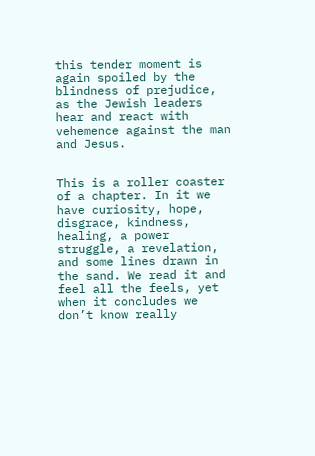this tender moment is again spoiled by the blindness of prejudice, as the Jewish leaders hear and react with vehemence against the man and Jesus.


This is a roller coaster of a chapter. In it we have curiosity, hope, disgrace, kindness, healing, a power struggle, a revelation, and some lines drawn in the sand. We read it and feel all the feels, yet when it concludes we don’t know really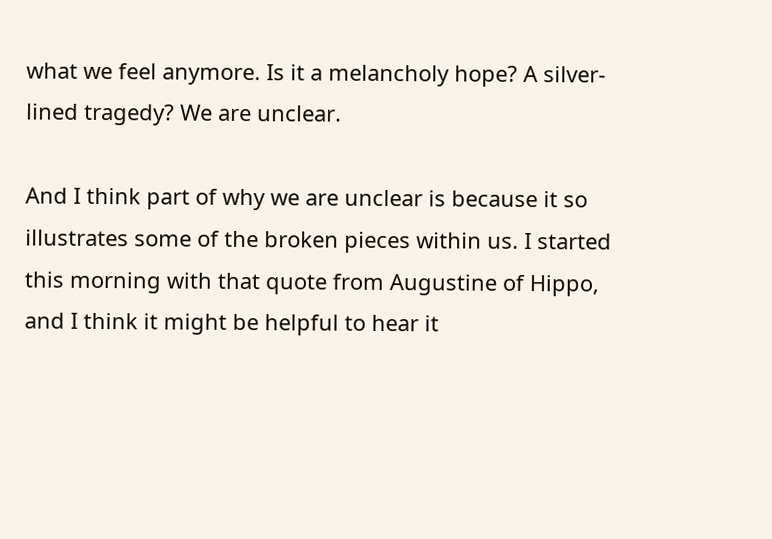what we feel anymore. Is it a melancholy hope? A silver-lined tragedy? We are unclear.

And I think part of why we are unclear is because it so illustrates some of the broken pieces within us. I started this morning with that quote from Augustine of Hippo, and I think it might be helpful to hear it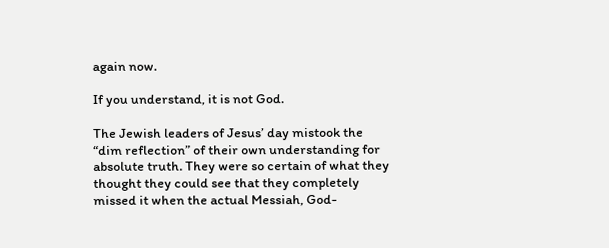again now.

If you understand, it is not God.

The Jewish leaders of Jesus’ day mistook the “dim reflection” of their own understanding for absolute truth. They were so certain of what they thought they could see that they completely missed it when the actual Messiah, God-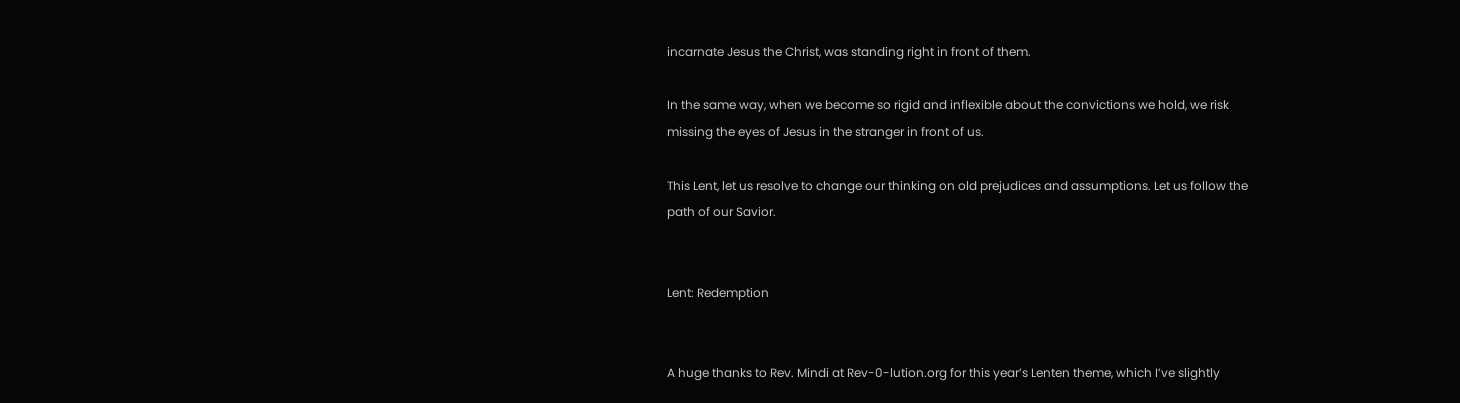incarnate Jesus the Christ, was standing right in front of them.

In the same way, when we become so rigid and inflexible about the convictions we hold, we risk missing the eyes of Jesus in the stranger in front of us.

This Lent, let us resolve to change our thinking on old prejudices and assumptions. Let us follow the path of our Savior.


Lent: Redemption


A huge thanks to Rev. Mindi at Rev-0-lution.org for this year’s Lenten theme, which I’ve slightly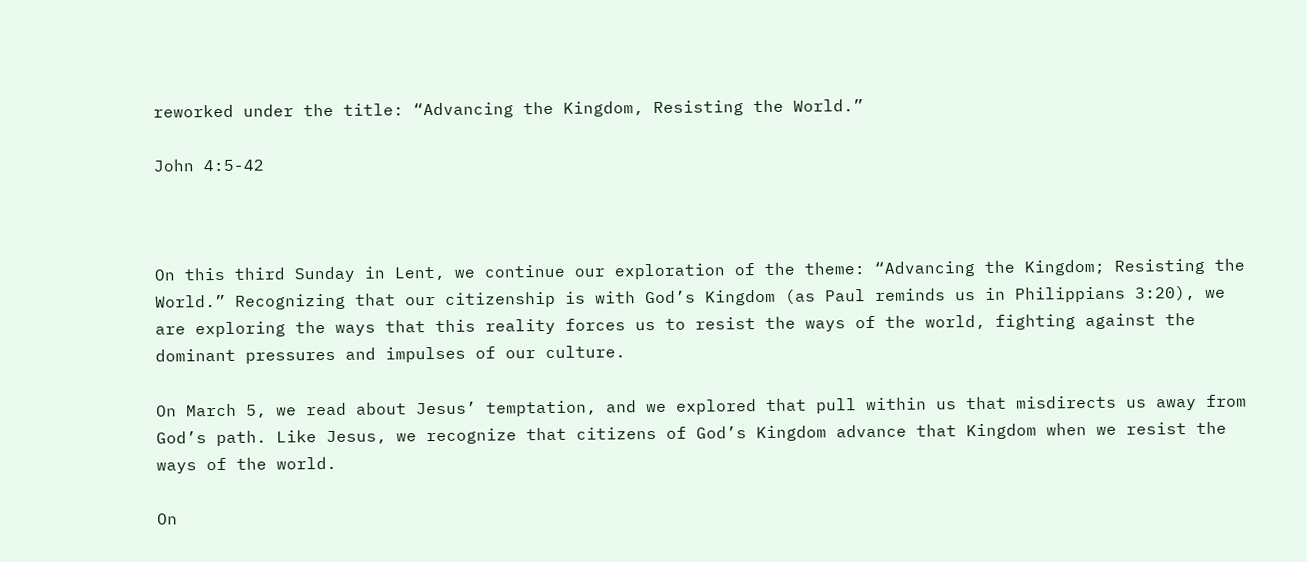reworked under the title: “Advancing the Kingdom, Resisting the World.”

John 4:5-42



On this third Sunday in Lent, we continue our exploration of the theme: “Advancing the Kingdom; Resisting the World.” Recognizing that our citizenship is with God’s Kingdom (as Paul reminds us in Philippians 3:20), we are exploring the ways that this reality forces us to resist the ways of the world, fighting against the dominant pressures and impulses of our culture.

On March 5, we read about Jesus’ temptation, and we explored that pull within us that misdirects us away from God’s path. Like Jesus, we recognize that citizens of God’s Kingdom advance that Kingdom when we resist the ways of the world.

On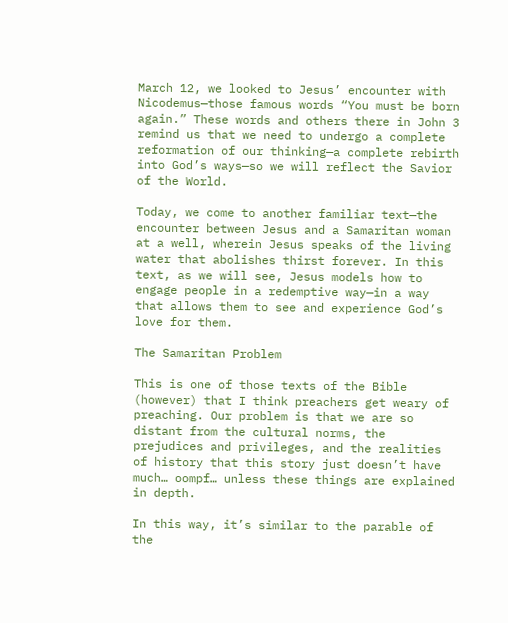March 12, we looked to Jesus’ encounter with Nicodemus—those famous words “You must be born again.” These words and others there in John 3 remind us that we need to undergo a complete reformation of our thinking—a complete rebirth into God’s ways—so we will reflect the Savior of the World.

Today, we come to another familiar text—the encounter between Jesus and a Samaritan woman at a well, wherein Jesus speaks of the living water that abolishes thirst forever. In this text, as we will see, Jesus models how to engage people in a redemptive way—in a way that allows them to see and experience God’s love for them.

The Samaritan Problem

This is one of those texts of the Bible (however) that I think preachers get weary of preaching. Our problem is that we are so distant from the cultural norms, the prejudices and privileges, and the realities of history that this story just doesn’t have much… oompf… unless these things are explained in depth.

In this way, it’s similar to the parable of the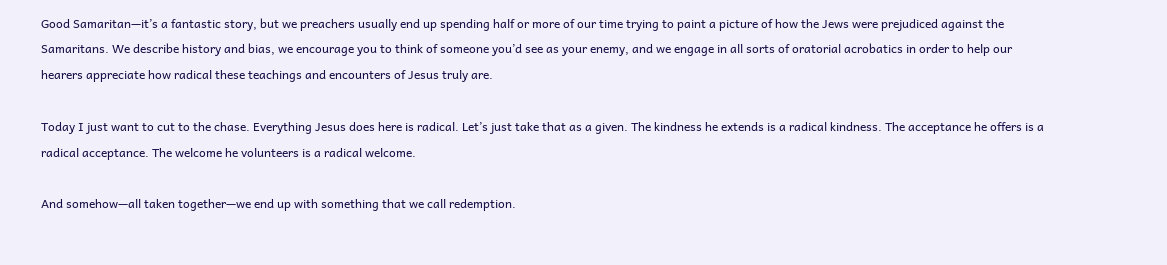Good Samaritan—it’s a fantastic story, but we preachers usually end up spending half or more of our time trying to paint a picture of how the Jews were prejudiced against the Samaritans. We describe history and bias, we encourage you to think of someone you’d see as your enemy, and we engage in all sorts of oratorial acrobatics in order to help our hearers appreciate how radical these teachings and encounters of Jesus truly are.

Today I just want to cut to the chase. Everything Jesus does here is radical. Let’s just take that as a given. The kindness he extends is a radical kindness. The acceptance he offers is a radical acceptance. The welcome he volunteers is a radical welcome.

And somehow—all taken together—we end up with something that we call redemption.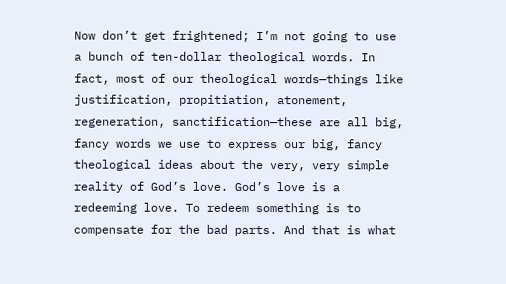Now don’t get frightened; I’m not going to use a bunch of ten-dollar theological words. In fact, most of our theological words—things like justification, propitiation, atonement, regeneration, sanctification—these are all big, fancy words we use to express our big, fancy theological ideas about the very, very simple reality of God’s love. God’s love is a redeeming love. To redeem something is to compensate for the bad parts. And that is what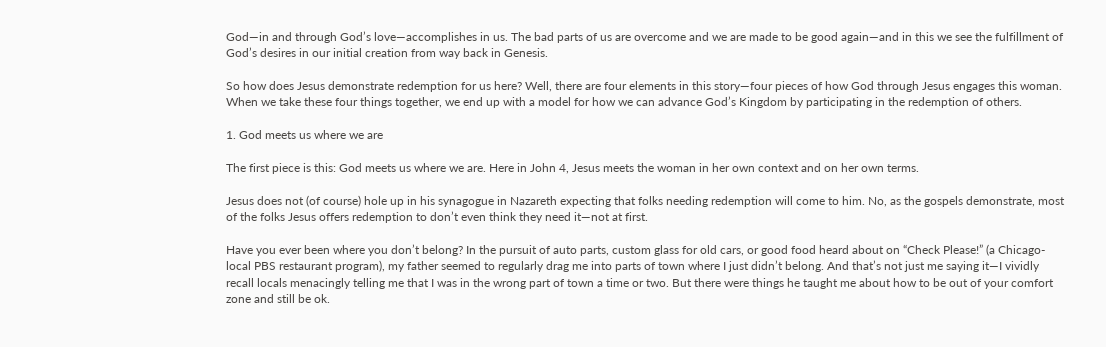God—in and through God’s love—accomplishes in us. The bad parts of us are overcome and we are made to be good again—and in this we see the fulfillment of God’s desires in our initial creation from way back in Genesis.

So how does Jesus demonstrate redemption for us here? Well, there are four elements in this story—four pieces of how God through Jesus engages this woman. When we take these four things together, we end up with a model for how we can advance God’s Kingdom by participating in the redemption of others.

1. God meets us where we are

The first piece is this: God meets us where we are. Here in John 4, Jesus meets the woman in her own context and on her own terms.

Jesus does not (of course) hole up in his synagogue in Nazareth expecting that folks needing redemption will come to him. No, as the gospels demonstrate, most of the folks Jesus offers redemption to don’t even think they need it—not at first.

Have you ever been where you don’t belong? In the pursuit of auto parts, custom glass for old cars, or good food heard about on “Check Please!” (a Chicago-local PBS restaurant program), my father seemed to regularly drag me into parts of town where I just didn’t belong. And that’s not just me saying it—I vividly recall locals menacingly telling me that I was in the wrong part of town a time or two. But there were things he taught me about how to be out of your comfort zone and still be ok.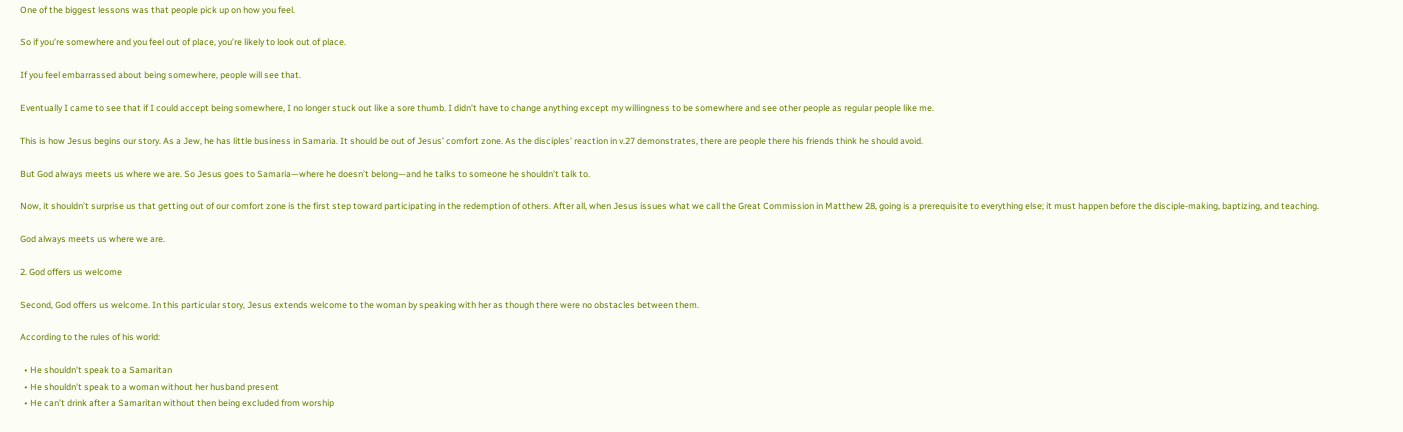One of the biggest lessons was that people pick up on how you feel.

So if you’re somewhere and you feel out of place, you’re likely to look out of place.

If you feel embarrassed about being somewhere, people will see that.

Eventually I came to see that if I could accept being somewhere, I no longer stuck out like a sore thumb. I didn’t have to change anything except my willingness to be somewhere and see other people as regular people like me.

This is how Jesus begins our story. As a Jew, he has little business in Samaria. It should be out of Jesus’ comfort zone. As the disciples’ reaction in v.27 demonstrates, there are people there his friends think he should avoid.

But God always meets us where we are. So Jesus goes to Samaria—where he doesn’t belong—and he talks to someone he shouldn’t talk to.

Now, it shouldn’t surprise us that getting out of our comfort zone is the first step toward participating in the redemption of others. After all, when Jesus issues what we call the Great Commission in Matthew 28, going is a prerequisite to everything else; it must happen before the disciple-making, baptizing, and teaching.

God always meets us where we are.

2. God offers us welcome

Second, God offers us welcome. In this particular story, Jesus extends welcome to the woman by speaking with her as though there were no obstacles between them.

According to the rules of his world:

  • He shouldn’t speak to a Samaritan
  • He shouldn’t speak to a woman without her husband present
  • He can’t drink after a Samaritan without then being excluded from worship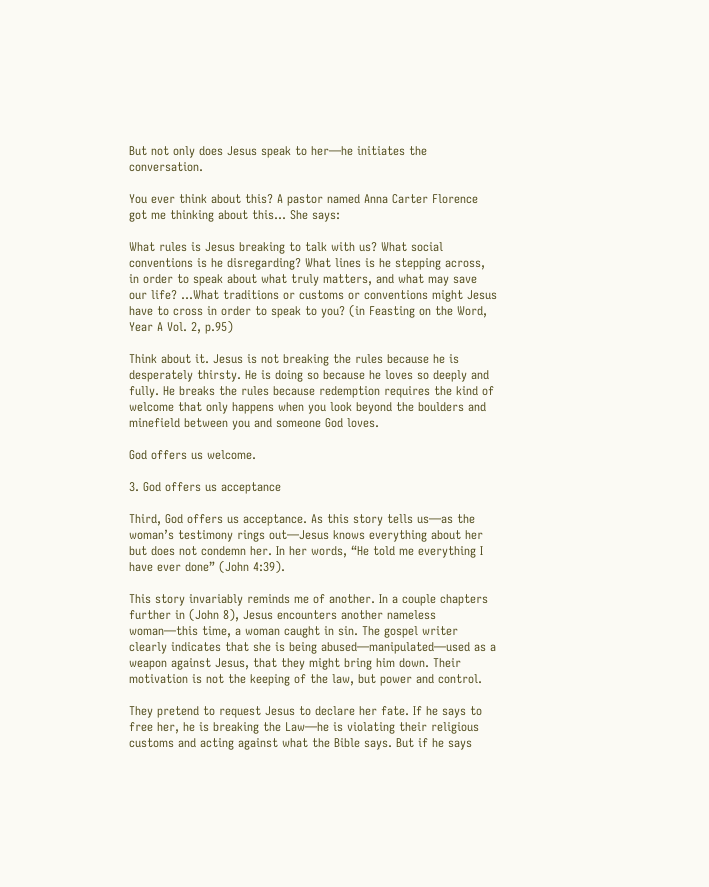But not only does Jesus speak to her—he initiates the conversation.

You ever think about this? A pastor named Anna Carter Florence got me thinking about this… She says:

What rules is Jesus breaking to talk with us? What social conventions is he disregarding? What lines is he stepping across, in order to speak about what truly matters, and what may save our life? …What traditions or customs or conventions might Jesus have to cross in order to speak to you? (in Feasting on the Word, Year A Vol. 2, p.95)

Think about it. Jesus is not breaking the rules because he is desperately thirsty. He is doing so because he loves so deeply and fully. He breaks the rules because redemption requires the kind of welcome that only happens when you look beyond the boulders and minefield between you and someone God loves.

God offers us welcome.

3. God offers us acceptance

Third, God offers us acceptance. As this story tells us—as the woman’s testimony rings out—Jesus knows everything about her but does not condemn her. In her words, “He told me everything I have ever done” (John 4:39).

This story invariably reminds me of another. In a couple chapters further in (John 8), Jesus encounters another nameless woman—this time, a woman caught in sin. The gospel writer clearly indicates that she is being abused—manipulated—used as a weapon against Jesus, that they might bring him down. Their motivation is not the keeping of the law, but power and control.

They pretend to request Jesus to declare her fate. If he says to free her, he is breaking the Law—he is violating their religious customs and acting against what the Bible says. But if he says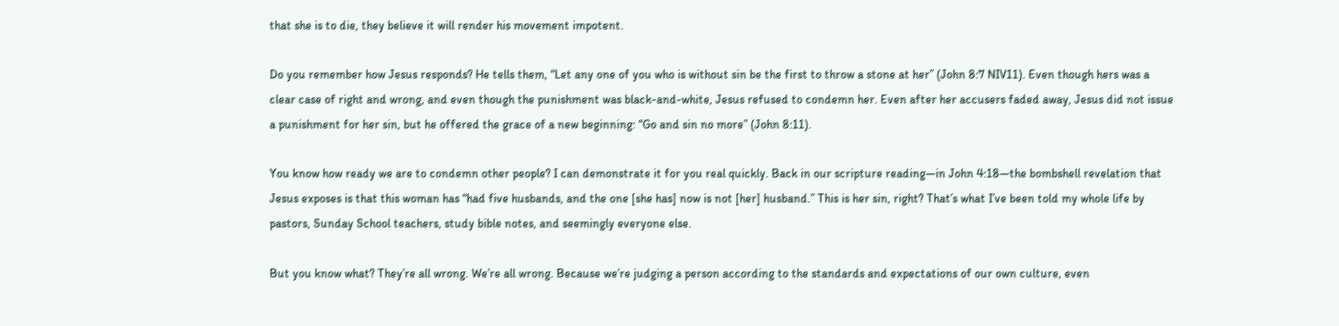that she is to die, they believe it will render his movement impotent.

Do you remember how Jesus responds? He tells them, “Let any one of you who is without sin be the first to throw a stone at her” (John 8:7 NIV11). Even though hers was a clear case of right and wrong, and even though the punishment was black-and-white, Jesus refused to condemn her. Even after her accusers faded away, Jesus did not issue a punishment for her sin, but he offered the grace of a new beginning: “Go and sin no more” (John 8:11).

You know how ready we are to condemn other people? I can demonstrate it for you real quickly. Back in our scripture reading—in John 4:18—the bombshell revelation that Jesus exposes is that this woman has “had five husbands, and the one [she has] now is not [her] husband.” This is her sin, right? That’s what I’ve been told my whole life by pastors, Sunday School teachers, study bible notes, and seemingly everyone else.

But you know what? They’re all wrong. We’re all wrong. Because we’re judging a person according to the standards and expectations of our own culture, even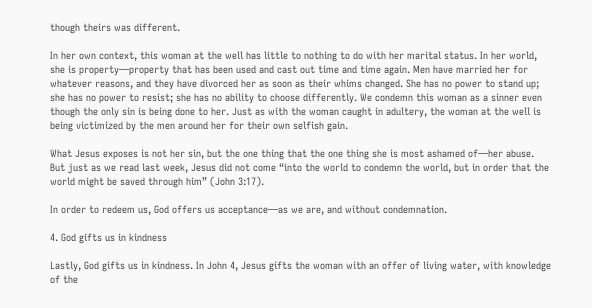though theirs was different.

In her own context, this woman at the well has little to nothing to do with her marital status. In her world, she is property—property that has been used and cast out time and time again. Men have married her for whatever reasons, and they have divorced her as soon as their whims changed. She has no power to stand up; she has no power to resist; she has no ability to choose differently. We condemn this woman as a sinner even though the only sin is being done to her. Just as with the woman caught in adultery, the woman at the well is being victimized by the men around her for their own selfish gain.

What Jesus exposes is not her sin, but the one thing that the one thing she is most ashamed of—her abuse. But just as we read last week, Jesus did not come “into the world to condemn the world, but in order that the world might be saved through him” (John 3:17).

In order to redeem us, God offers us acceptance—as we are, and without condemnation.

4. God gifts us in kindness

Lastly, God gifts us in kindness. In John 4, Jesus gifts the woman with an offer of living water, with knowledge of the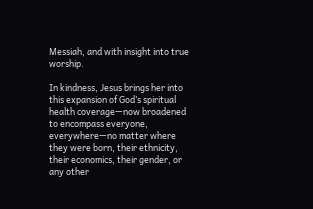Messiah, and with insight into true worship.

In kindness, Jesus brings her into this expansion of God’s spiritual health coverage—now broadened to encompass everyone, everywhere—no matter where they were born, their ethnicity, their economics, their gender, or any other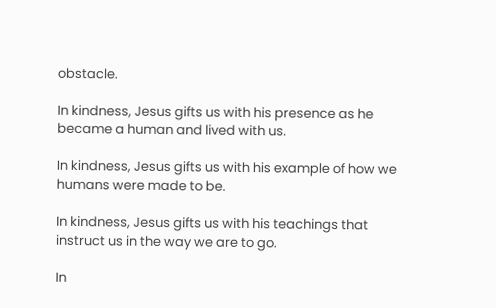obstacle.

In kindness, Jesus gifts us with his presence as he became a human and lived with us.

In kindness, Jesus gifts us with his example of how we humans were made to be.

In kindness, Jesus gifts us with his teachings that instruct us in the way we are to go.

In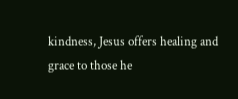kindness, Jesus offers healing and grace to those he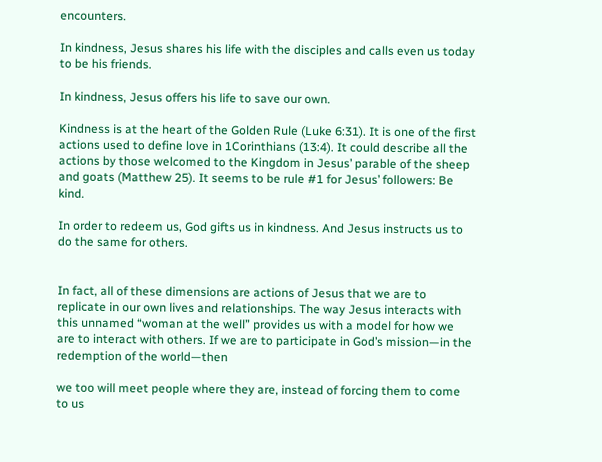encounters.

In kindness, Jesus shares his life with the disciples and calls even us today to be his friends.

In kindness, Jesus offers his life to save our own.

Kindness is at the heart of the Golden Rule (Luke 6:31). It is one of the first actions used to define love in 1Corinthians (13:4). It could describe all the actions by those welcomed to the Kingdom in Jesus’ parable of the sheep and goats (Matthew 25). It seems to be rule #1 for Jesus’ followers: Be kind.

In order to redeem us, God gifts us in kindness. And Jesus instructs us to do the same for others.


In fact, all of these dimensions are actions of Jesus that we are to replicate in our own lives and relationships. The way Jesus interacts with this unnamed “woman at the well” provides us with a model for how we are to interact with others. If we are to participate in God’s mission—in the redemption of the world—then

we too will meet people where they are, instead of forcing them to come to us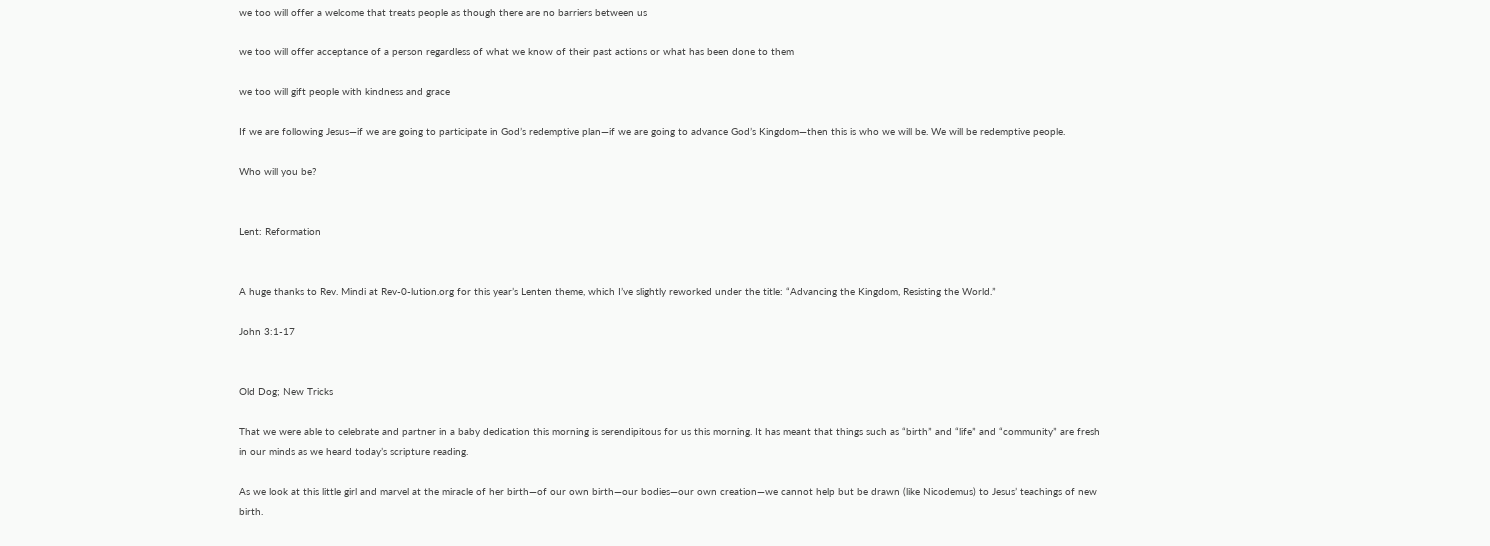we too will offer a welcome that treats people as though there are no barriers between us

we too will offer acceptance of a person regardless of what we know of their past actions or what has been done to them

we too will gift people with kindness and grace

If we are following Jesus—if we are going to participate in God’s redemptive plan—if we are going to advance God’s Kingdom—then this is who we will be. We will be redemptive people.

Who will you be?


Lent: Reformation


A huge thanks to Rev. Mindi at Rev-0-lution.org for this year’s Lenten theme, which I’ve slightly reworked under the title: “Advancing the Kingdom, Resisting the World.”

John 3:1-17


Old Dog; New Tricks

That we were able to celebrate and partner in a baby dedication this morning is serendipitous for us this morning. It has meant that things such as “birth” and “life” and “community” are fresh in our minds as we heard today’s scripture reading.

As we look at this little girl and marvel at the miracle of her birth—of our own birth—our bodies—our own creation—we cannot help but be drawn (like Nicodemus) to Jesus’ teachings of new birth.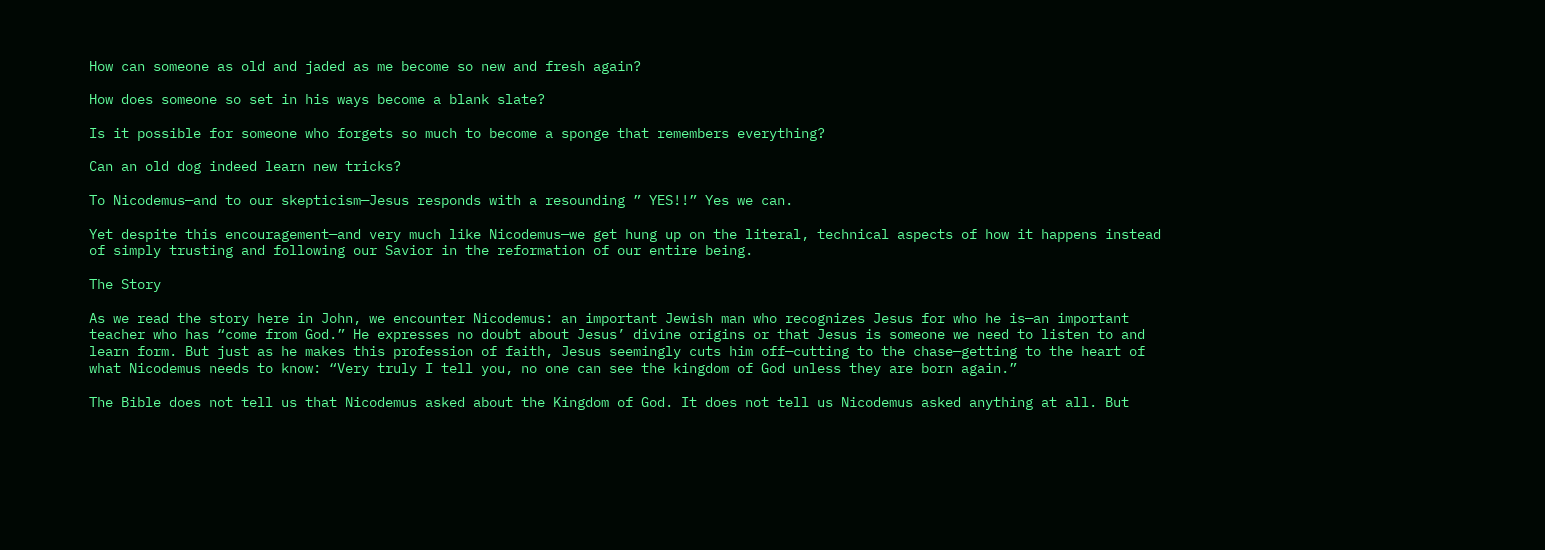How can someone as old and jaded as me become so new and fresh again?

How does someone so set in his ways become a blank slate?

Is it possible for someone who forgets so much to become a sponge that remembers everything?

Can an old dog indeed learn new tricks?

To Nicodemus—and to our skepticism—Jesus responds with a resounding ” YES!!” Yes we can.

Yet despite this encouragement—and very much like Nicodemus—we get hung up on the literal, technical aspects of how it happens instead of simply trusting and following our Savior in the reformation of our entire being.

The Story

As we read the story here in John, we encounter Nicodemus: an important Jewish man who recognizes Jesus for who he is—an important teacher who has “come from God.” He expresses no doubt about Jesus’ divine origins or that Jesus is someone we need to listen to and learn form. But just as he makes this profession of faith, Jesus seemingly cuts him off—cutting to the chase—getting to the heart of what Nicodemus needs to know: “Very truly I tell you, no one can see the kingdom of God unless they are born again.”

The Bible does not tell us that Nicodemus asked about the Kingdom of God. It does not tell us Nicodemus asked anything at all. But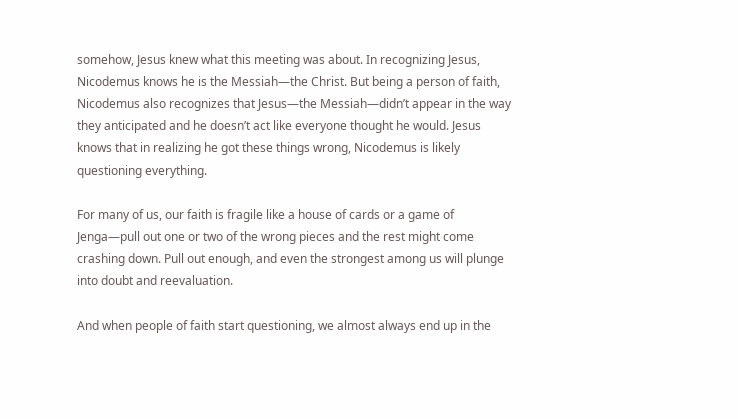somehow, Jesus knew what this meeting was about. In recognizing Jesus, Nicodemus knows he is the Messiah—the Christ. But being a person of faith, Nicodemus also recognizes that Jesus—the Messiah—didn’t appear in the way they anticipated and he doesn’t act like everyone thought he would. Jesus knows that in realizing he got these things wrong, Nicodemus is likely questioning everything.

For many of us, our faith is fragile like a house of cards or a game of Jenga—pull out one or two of the wrong pieces and the rest might come crashing down. Pull out enough, and even the strongest among us will plunge into doubt and reevaluation.

And when people of faith start questioning, we almost always end up in the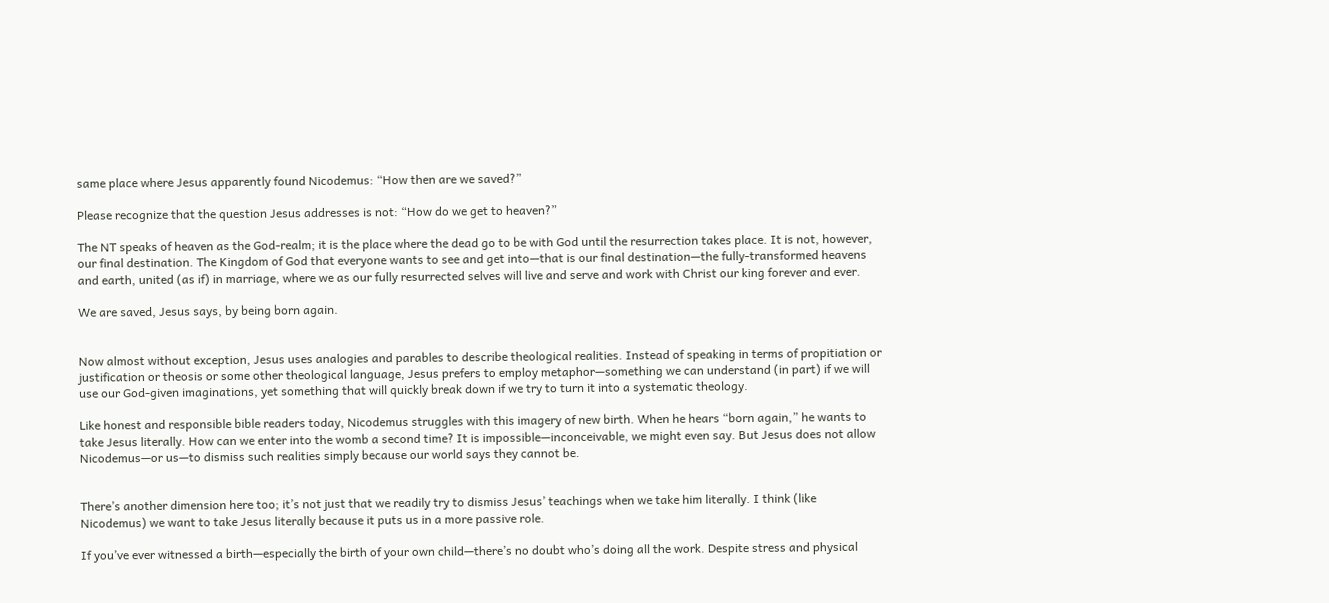same place where Jesus apparently found Nicodemus: “How then are we saved?”

Please recognize that the question Jesus addresses is not: “How do we get to heaven?”

The NT speaks of heaven as the God-realm; it is the place where the dead go to be with God until the resurrection takes place. It is not, however, our final destination. The Kingdom of God that everyone wants to see and get into—that is our final destination—the fully-transformed heavens and earth, united (as if) in marriage, where we as our fully resurrected selves will live and serve and work with Christ our king forever and ever.

We are saved, Jesus says, by being born again.


Now almost without exception, Jesus uses analogies and parables to describe theological realities. Instead of speaking in terms of propitiation or justification or theosis or some other theological language, Jesus prefers to employ metaphor—something we can understand (in part) if we will use our God-given imaginations, yet something that will quickly break down if we try to turn it into a systematic theology.

Like honest and responsible bible readers today, Nicodemus struggles with this imagery of new birth. When he hears “born again,” he wants to take Jesus literally. How can we enter into the womb a second time? It is impossible—inconceivable, we might even say. But Jesus does not allow Nicodemus—or us—to dismiss such realities simply because our world says they cannot be.


There’s another dimension here too; it’s not just that we readily try to dismiss Jesus’ teachings when we take him literally. I think (like Nicodemus) we want to take Jesus literally because it puts us in a more passive role.

If you’ve ever witnessed a birth—especially the birth of your own child—there’s no doubt who’s doing all the work. Despite stress and physical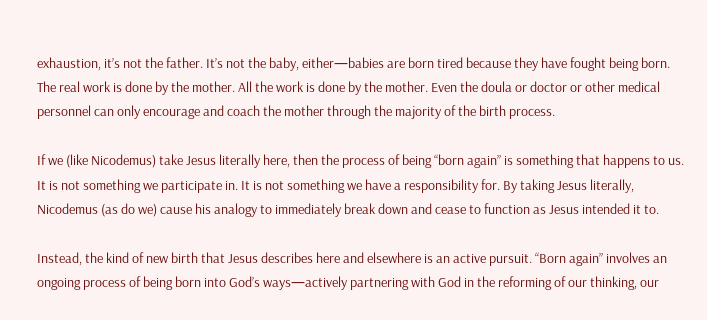exhaustion, it’s not the father. It’s not the baby, either—babies are born tired because they have fought being born. The real work is done by the mother. All the work is done by the mother. Even the doula or doctor or other medical personnel can only encourage and coach the mother through the majority of the birth process.

If we (like Nicodemus) take Jesus literally here, then the process of being “born again” is something that happens to us. It is not something we participate in. It is not something we have a responsibility for. By taking Jesus literally, Nicodemus (as do we) cause his analogy to immediately break down and cease to function as Jesus intended it to.

Instead, the kind of new birth that Jesus describes here and elsewhere is an active pursuit. “Born again” involves an ongoing process of being born into God’s ways—actively partnering with God in the reforming of our thinking, our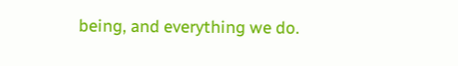being, and everything we do.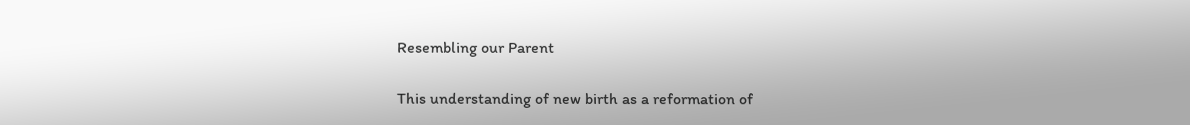Resembling our Parent

This understanding of new birth as a reformation of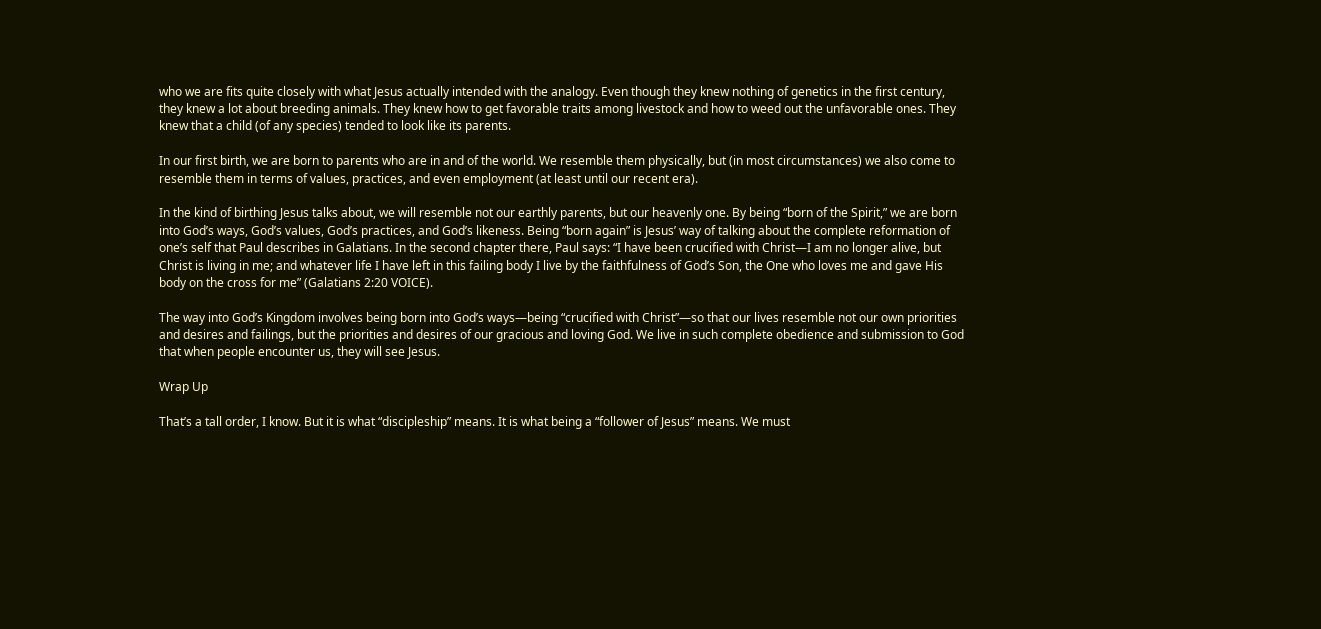who we are fits quite closely with what Jesus actually intended with the analogy. Even though they knew nothing of genetics in the first century, they knew a lot about breeding animals. They knew how to get favorable traits among livestock and how to weed out the unfavorable ones. They knew that a child (of any species) tended to look like its parents.

In our first birth, we are born to parents who are in and of the world. We resemble them physically, but (in most circumstances) we also come to resemble them in terms of values, practices, and even employment (at least until our recent era).

In the kind of birthing Jesus talks about, we will resemble not our earthly parents, but our heavenly one. By being “born of the Spirit,” we are born into God’s ways, God’s values, God’s practices, and God’s likeness. Being “born again” is Jesus’ way of talking about the complete reformation of one’s self that Paul describes in Galatians. In the second chapter there, Paul says: “I have been crucified with Christ—I am no longer alive, but Christ is living in me; and whatever life I have left in this failing body I live by the faithfulness of God’s Son, the One who loves me and gave His body on the cross for me” (Galatians 2:20 VOICE).

The way into God’s Kingdom involves being born into God’s ways—being “crucified with Christ”—so that our lives resemble not our own priorities and desires and failings, but the priorities and desires of our gracious and loving God. We live in such complete obedience and submission to God that when people encounter us, they will see Jesus.

Wrap Up

That’s a tall order, I know. But it is what “discipleship” means. It is what being a “follower of Jesus” means. We must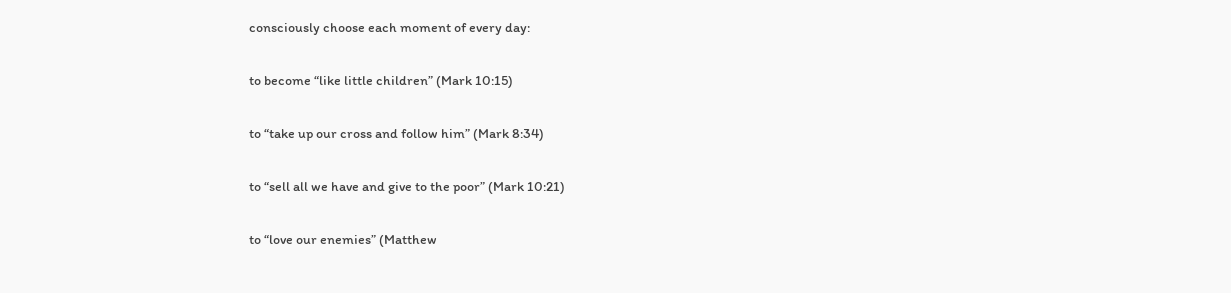consciously choose each moment of every day:

to become “like little children” (Mark 10:15)

to “take up our cross and follow him” (Mark 8:34)

to “sell all we have and give to the poor” (Mark 10:21)

to “love our enemies” (Matthew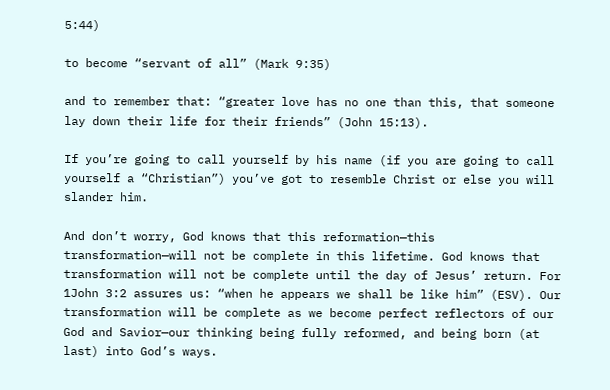5:44)

to become “servant of all” (Mark 9:35)

and to remember that: “greater love has no one than this, that someone lay down their life for their friends” (John 15:13).

If you’re going to call yourself by his name (if you are going to call yourself a “Christian”) you’ve got to resemble Christ or else you will slander him.

And don’t worry, God knows that this reformation—this transformation—will not be complete in this lifetime. God knows that transformation will not be complete until the day of Jesus’ return. For 1John 3:2 assures us: “when he appears we shall be like him” (ESV). Our transformation will be complete as we become perfect reflectors of our God and Savior—our thinking being fully reformed, and being born (at last) into God’s ways.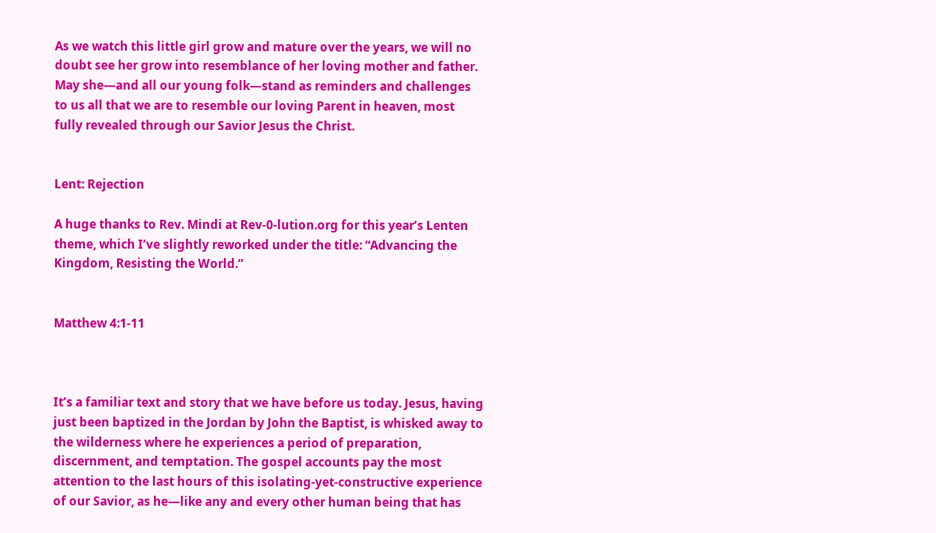As we watch this little girl grow and mature over the years, we will no doubt see her grow into resemblance of her loving mother and father. May she—and all our young folk—stand as reminders and challenges to us all that we are to resemble our loving Parent in heaven, most fully revealed through our Savior Jesus the Christ.


Lent: Rejection

A huge thanks to Rev. Mindi at Rev-0-lution.org for this year’s Lenten theme, which I’ve slightly reworked under the title: “Advancing the Kingdom, Resisting the World.”


Matthew 4:1-11



It’s a familiar text and story that we have before us today. Jesus, having just been baptized in the Jordan by John the Baptist, is whisked away to the wilderness where he experiences a period of preparation, discernment, and temptation. The gospel accounts pay the most attention to the last hours of this isolating-yet-constructive experience of our Savior, as he—like any and every other human being that has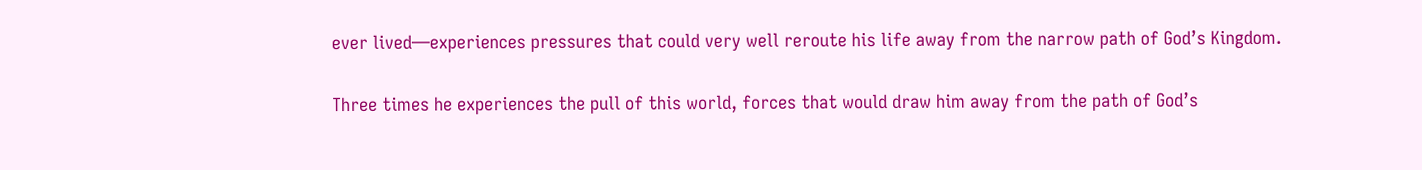ever lived—experiences pressures that could very well reroute his life away from the narrow path of God’s Kingdom.

Three times he experiences the pull of this world, forces that would draw him away from the path of God’s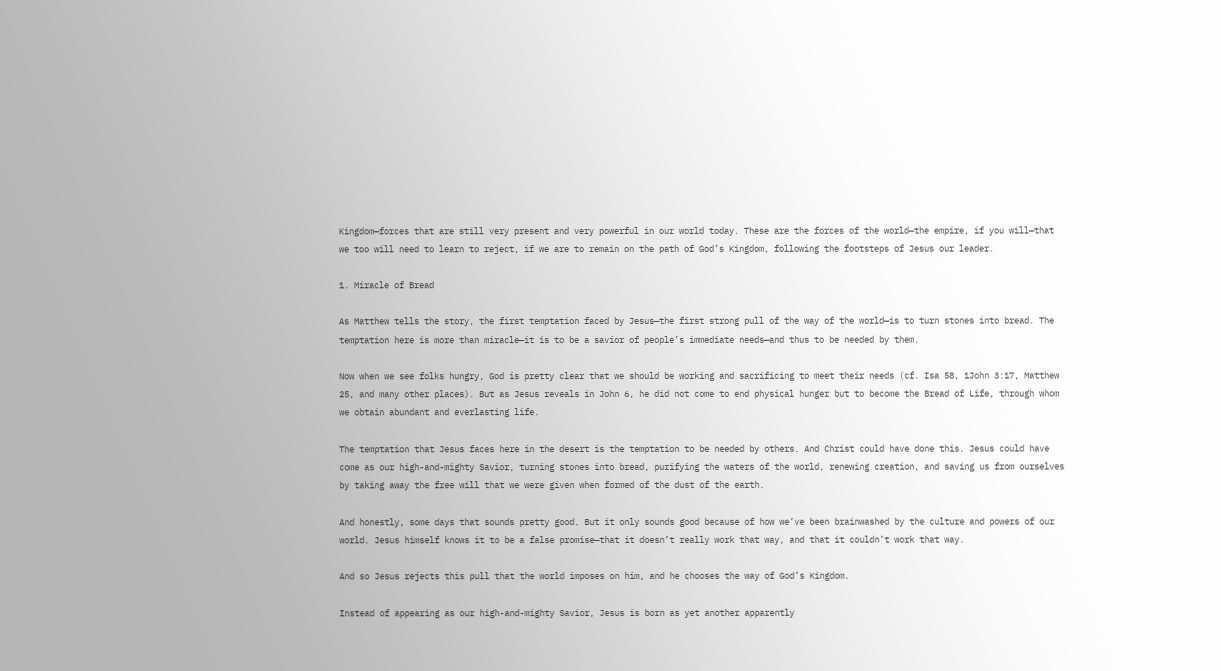Kingdom—forces that are still very present and very powerful in our world today. These are the forces of the world—the empire, if you will—that we too will need to learn to reject, if we are to remain on the path of God’s Kingdom, following the footsteps of Jesus our leader.

1. Miracle of Bread

As Matthew tells the story, the first temptation faced by Jesus—the first strong pull of the way of the world—is to turn stones into bread. The temptation here is more than miracle—it is to be a savior of people’s immediate needs—and thus to be needed by them.

Now when we see folks hungry, God is pretty clear that we should be working and sacrificing to meet their needs (cf. Isa 58, 1John 3:17, Matthew 25, and many other places). But as Jesus reveals in John 6, he did not come to end physical hunger but to become the Bread of Life, through whom we obtain abundant and everlasting life.

The temptation that Jesus faces here in the desert is the temptation to be needed by others. And Christ could have done this. Jesus could have come as our high-and-mighty Savior, turning stones into bread, purifying the waters of the world, renewing creation, and saving us from ourselves by taking away the free will that we were given when formed of the dust of the earth.

And honestly, some days that sounds pretty good. But it only sounds good because of how we’ve been brainwashed by the culture and powers of our world. Jesus himself knows it to be a false promise—that it doesn’t really work that way, and that it couldn’t work that way.

And so Jesus rejects this pull that the world imposes on him, and he chooses the way of God’s Kingdom.

Instead of appearing as our high-and-mighty Savior, Jesus is born as yet another apparently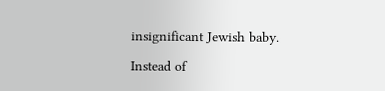insignificant Jewish baby.

Instead of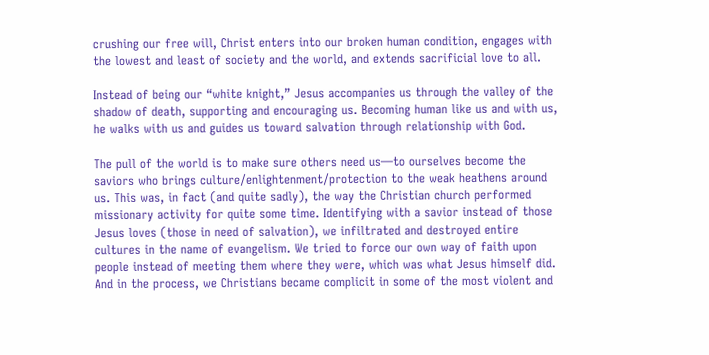crushing our free will, Christ enters into our broken human condition, engages with the lowest and least of society and the world, and extends sacrificial love to all.

Instead of being our “white knight,” Jesus accompanies us through the valley of the shadow of death, supporting and encouraging us. Becoming human like us and with us, he walks with us and guides us toward salvation through relationship with God.

The pull of the world is to make sure others need us—to ourselves become the saviors who brings culture/enlightenment/protection to the weak heathens around us. This was, in fact (and quite sadly), the way the Christian church performed missionary activity for quite some time. Identifying with a savior instead of those Jesus loves (those in need of salvation), we infiltrated and destroyed entire cultures in the name of evangelism. We tried to force our own way of faith upon people instead of meeting them where they were, which was what Jesus himself did. And in the process, we Christians became complicit in some of the most violent and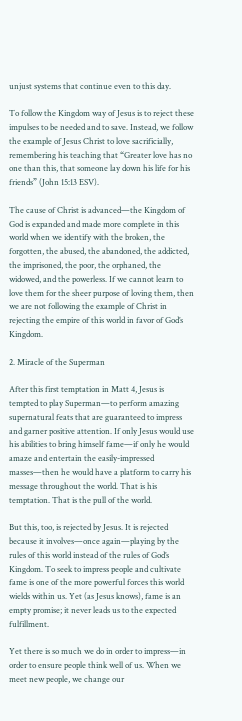unjust systems that continue even to this day.

To follow the Kingdom way of Jesus is to reject these impulses to be needed and to save. Instead, we follow the example of Jesus Christ to love sacrificially, remembering his teaching that “Greater love has no one than this, that someone lay down his life for his friends” (John 15:13 ESV).

The cause of Christ is advanced—the Kingdom of God is expanded and made more complete in this world when we identify with the broken, the forgotten, the abused, the abandoned, the addicted, the imprisoned, the poor, the orphaned, the widowed, and the powerless. If we cannot learn to love them for the sheer purpose of loving them, then we are not following the example of Christ in rejecting the empire of this world in favor of God’s Kingdom.

2. Miracle of the Superman

After this first temptation in Matt 4, Jesus is tempted to play Superman—to perform amazing supernatural feats that are guaranteed to impress and garner positive attention. If only Jesus would use his abilities to bring himself fame—if only he would amaze and entertain the easily-impressed masses—then he would have a platform to carry his message throughout the world. That is his temptation. That is the pull of the world.

But this, too, is rejected by Jesus. It is rejected because it involves—once again—playing by the rules of this world instead of the rules of God’s Kingdom. To seek to impress people and cultivate fame is one of the more powerful forces this world wields within us. Yet (as Jesus knows), fame is an empty promise; it never leads us to the expected fulfillment.

Yet there is so much we do in order to impress—in order to ensure people think well of us. When we meet new people, we change our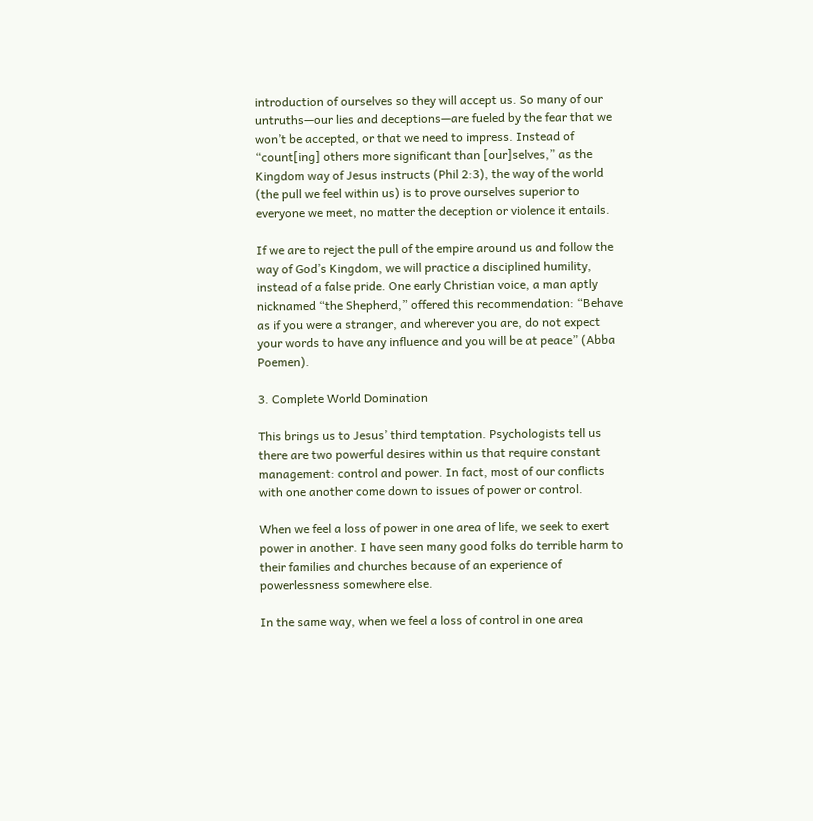introduction of ourselves so they will accept us. So many of our untruths—our lies and deceptions—are fueled by the fear that we won’t be accepted, or that we need to impress. Instead of “count[ing] others more significant than [our]selves,” as the Kingdom way of Jesus instructs (Phil 2:3), the way of the world (the pull we feel within us) is to prove ourselves superior to everyone we meet, no matter the deception or violence it entails.

If we are to reject the pull of the empire around us and follow the way of God’s Kingdom, we will practice a disciplined humility, instead of a false pride. One early Christian voice, a man aptly nicknamed “the Shepherd,” offered this recommendation: “Behave as if you were a stranger, and wherever you are, do not expect your words to have any influence and you will be at peace” (Abba Poemen).

3. Complete World Domination

This brings us to Jesus’ third temptation. Psychologists tell us there are two powerful desires within us that require constant management: control and power. In fact, most of our conflicts with one another come down to issues of power or control.

When we feel a loss of power in one area of life, we seek to exert power in another. I have seen many good folks do terrible harm to their families and churches because of an experience of powerlessness somewhere else.

In the same way, when we feel a loss of control in one area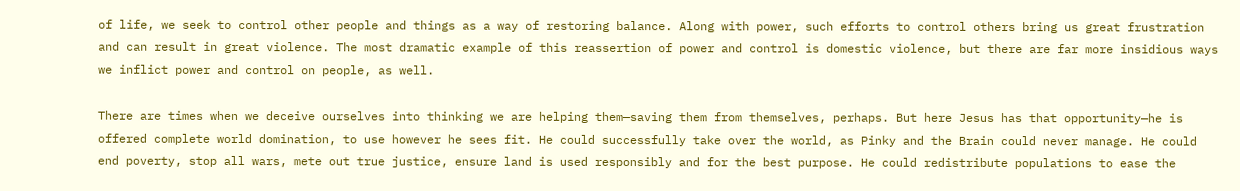of life, we seek to control other people and things as a way of restoring balance. Along with power, such efforts to control others bring us great frustration and can result in great violence. The most dramatic example of this reassertion of power and control is domestic violence, but there are far more insidious ways we inflict power and control on people, as well.

There are times when we deceive ourselves into thinking we are helping them—saving them from themselves, perhaps. But here Jesus has that opportunity—he is offered complete world domination, to use however he sees fit. He could successfully take over the world, as Pinky and the Brain could never manage. He could end poverty, stop all wars, mete out true justice, ensure land is used responsibly and for the best purpose. He could redistribute populations to ease the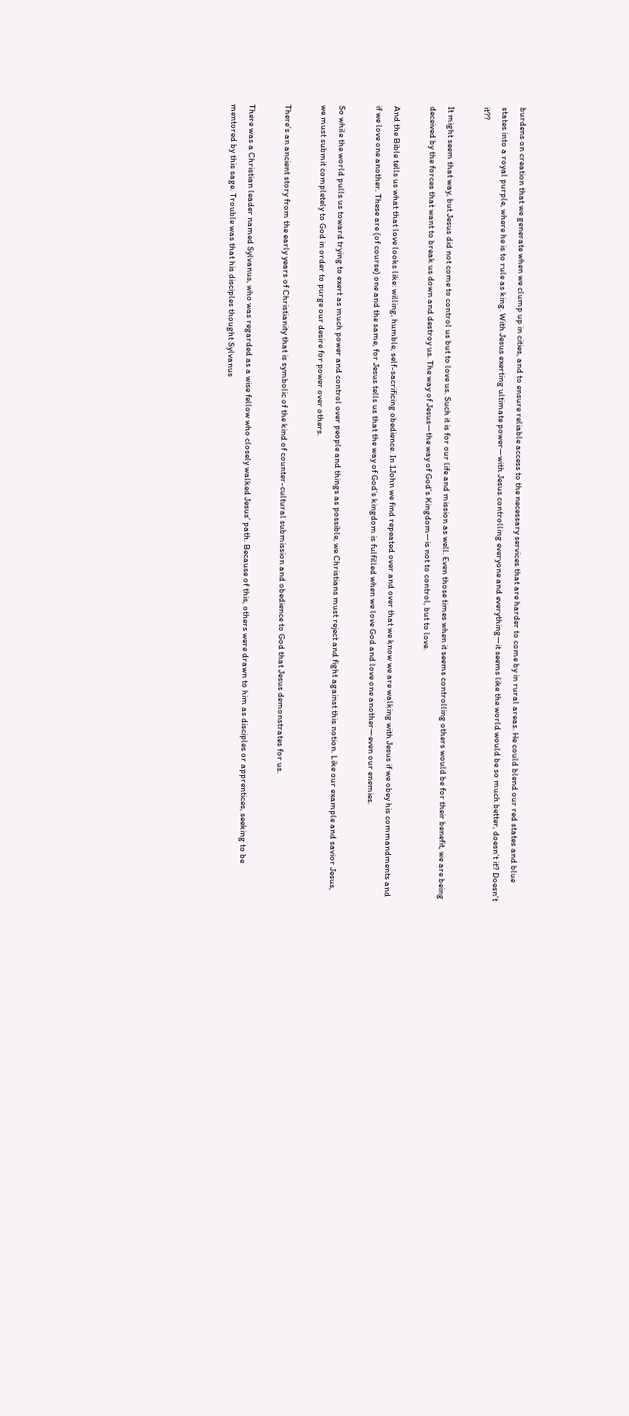burdens on creation that we generate when we clump up in cities, and to ensure reliable access to the necessary services that are harder to come by in rural areas. He could blend our red states and blue states into a royal purple, where he is to rule as king. With Jesus exerting ultimate power—with Jesus controlling everyone and everything—it seems like the world would be so much better, doesn’t it? Doesn’t it??

It might seem that way, but Jesus did not come to control us but to love us. Such it is for our life and mission as well. Even those times when it seems controlling others would be for their benefit, we are being deceived by the forces that want to break us down and destroy us. The way of Jesus—the way of God’s Kingdom—is not to control, but to love.

And the Bible tells us what that love looks like: willing, humble, self-sacrificing obedience. In 1John we find repeated over and over that we know we are walking with Jesus if we obey his commandments and if we love one another. These are (of course) one and the same, for Jesus tells us that the way of God’s kingdom is fulfilled when we love God and love one another—even our enemies.

So while the world pulls us toward trying to exert as much power and control over people and things as possible, we Christians must reject and fight against this notion. Like our example and savior Jesus, we must submit completely to God in order to purge our desire for power over others.

There’s an ancient story from the early years of Christianity that is symbolic of the kind of counter-cultural submission and obedience to God that Jesus demonstrates for us.

There was a Christian leader named Sylvanus, who was regarded as a wise fellow who closely walked Jesus’ path. Because of this, others were drawn to him as disciples or apprentices, seeking to be mentored by this sage. Trouble was that his disciples thought Sylvanus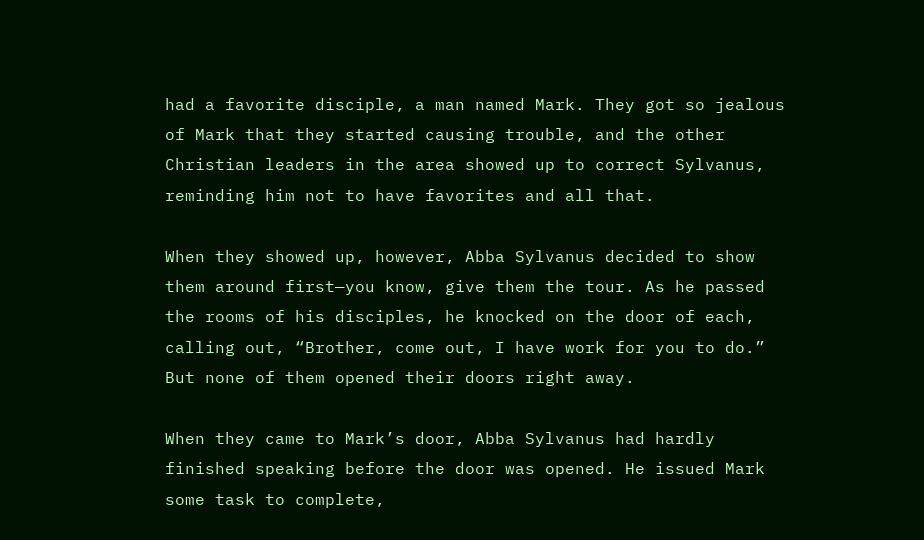had a favorite disciple, a man named Mark. They got so jealous of Mark that they started causing trouble, and the other Christian leaders in the area showed up to correct Sylvanus, reminding him not to have favorites and all that.

When they showed up, however, Abba Sylvanus decided to show them around first—you know, give them the tour. As he passed the rooms of his disciples, he knocked on the door of each, calling out, “Brother, come out, I have work for you to do.” But none of them opened their doors right away.

When they came to Mark’s door, Abba Sylvanus had hardly finished speaking before the door was opened. He issued Mark some task to complete,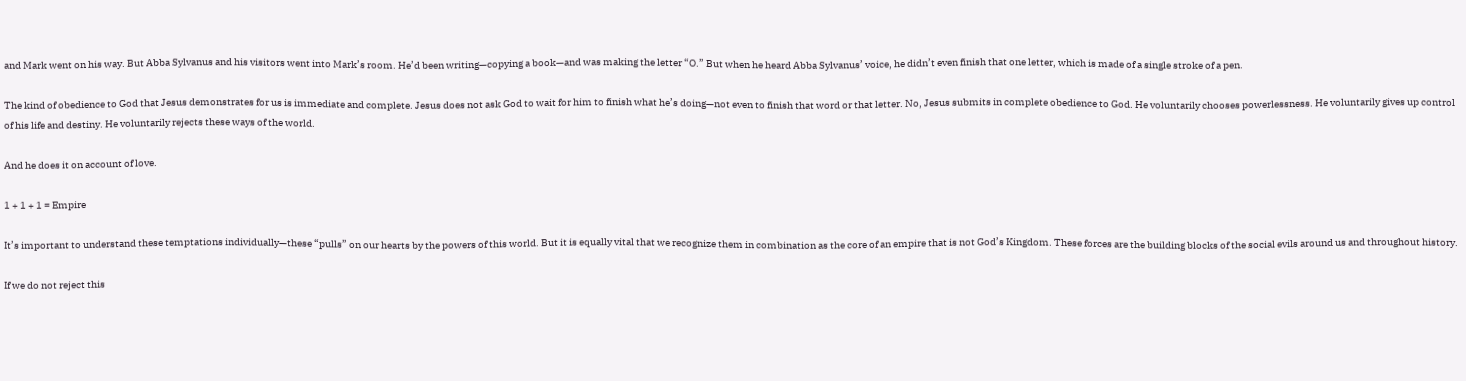and Mark went on his way. But Abba Sylvanus and his visitors went into Mark’s room. He’d been writing—copying a book—and was making the letter “O.” But when he heard Abba Sylvanus’ voice, he didn’t even finish that one letter, which is made of a single stroke of a pen.

The kind of obedience to God that Jesus demonstrates for us is immediate and complete. Jesus does not ask God to wait for him to finish what he’s doing—not even to finish that word or that letter. No, Jesus submits in complete obedience to God. He voluntarily chooses powerlessness. He voluntarily gives up control of his life and destiny. He voluntarily rejects these ways of the world.

And he does it on account of love.

1 + 1 + 1 = Empire

It’s important to understand these temptations individually—these “pulls” on our hearts by the powers of this world. But it is equally vital that we recognize them in combination as the core of an empire that is not God’s Kingdom. These forces are the building blocks of the social evils around us and throughout history.

If we do not reject this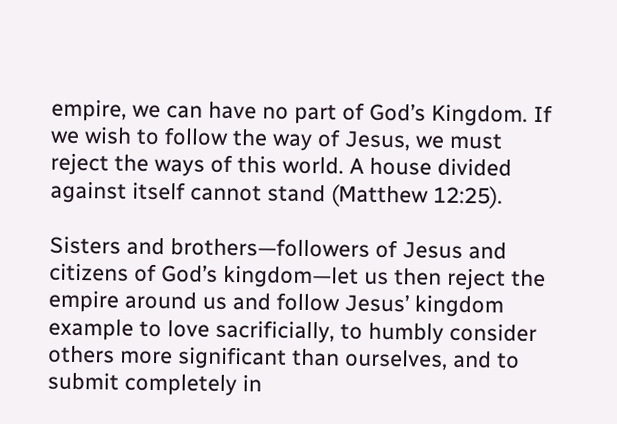empire, we can have no part of God’s Kingdom. If we wish to follow the way of Jesus, we must reject the ways of this world. A house divided against itself cannot stand (Matthew 12:25).

Sisters and brothers—followers of Jesus and citizens of God’s kingdom—let us then reject the empire around us and follow Jesus’ kingdom example to love sacrificially, to humbly consider others more significant than ourselves, and to submit completely in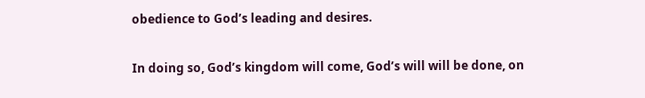obedience to God’s leading and desires.

In doing so, God’s kingdom will come, God’s will will be done, on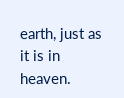earth, just as it is in heaven.